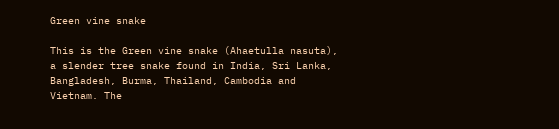Green vine snake

This is the Green vine snake (Ahaetulla nasuta), a slender tree snake found in India, Sri Lanka, Bangladesh, Burma, Thailand, Cambodia and Vietnam. The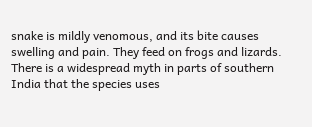snake is mildly venomous, and its bite causes swelling and pain. They feed on frogs and lizards. There is a widespread myth in parts of southern India that the species uses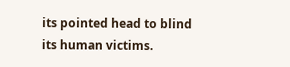its pointed head to blind its human victims.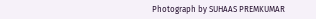Photograph by SUHAAS PREMKUMAR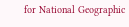for National Geographic